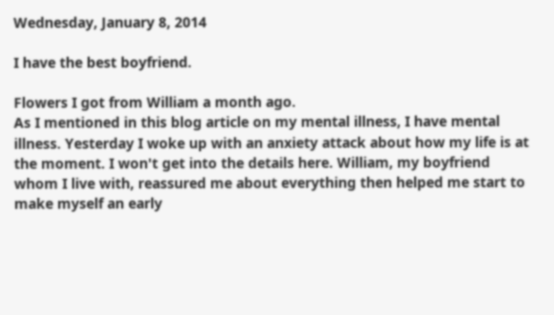Wednesday, January 8, 2014

I have the best boyfriend.

Flowers I got from William a month ago.
As I mentioned in this blog article on my mental illness, I have mental illness. Yesterday I woke up with an anxiety attack about how my life is at the moment. I won't get into the details here. William, my boyfriend whom I live with, reassured me about everything then helped me start to make myself an early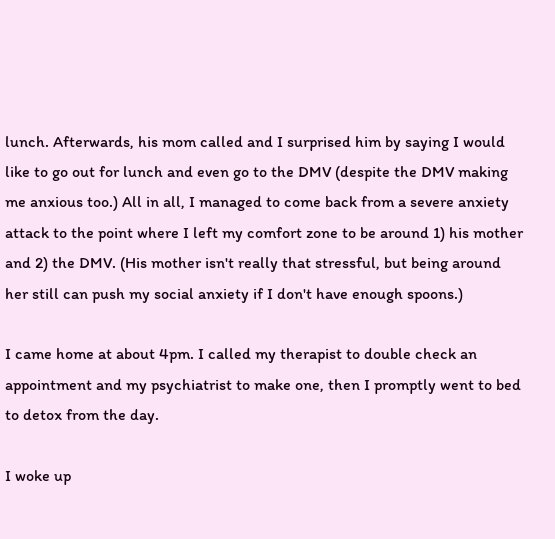lunch. Afterwards, his mom called and I surprised him by saying I would like to go out for lunch and even go to the DMV (despite the DMV making me anxious too.) All in all, I managed to come back from a severe anxiety attack to the point where I left my comfort zone to be around 1) his mother and 2) the DMV. (His mother isn't really that stressful, but being around her still can push my social anxiety if I don't have enough spoons.)

I came home at about 4pm. I called my therapist to double check an appointment and my psychiatrist to make one, then I promptly went to bed to detox from the day.

I woke up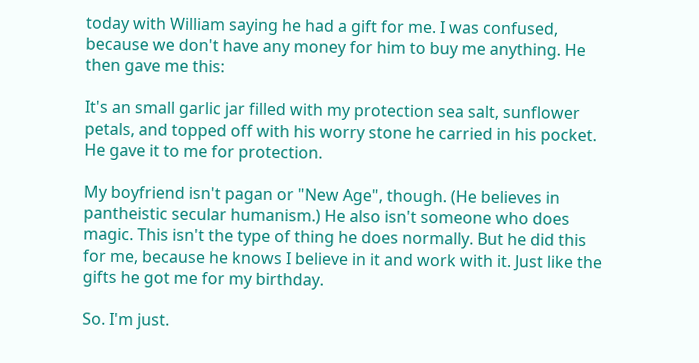today with William saying he had a gift for me. I was confused, because we don't have any money for him to buy me anything. He then gave me this:

It's an small garlic jar filled with my protection sea salt, sunflower petals, and topped off with his worry stone he carried in his pocket. He gave it to me for protection.

My boyfriend isn't pagan or "New Age", though. (He believes in pantheistic secular humanism.) He also isn't someone who does magic. This isn't the type of thing he does normally. But he did this for me, because he knows I believe in it and work with it. Just like the gifts he got me for my birthday.

So. I'm just.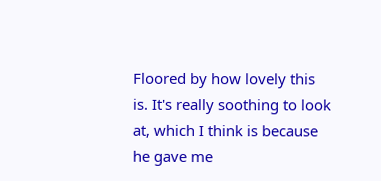Floored by how lovely this is. It's really soothing to look at, which I think is because he gave me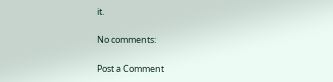it.

No comments:

Post a Comment